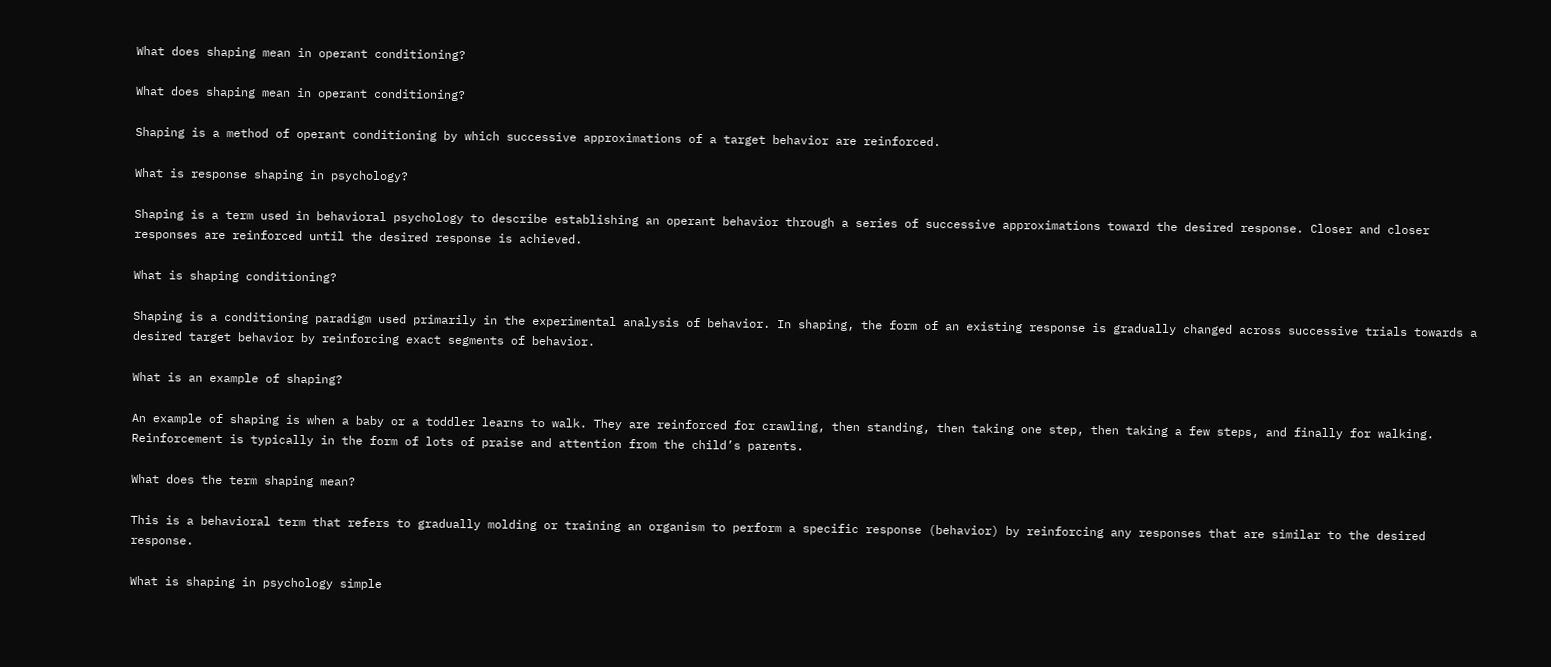What does shaping mean in operant conditioning?

What does shaping mean in operant conditioning?

Shaping is a method of operant conditioning by which successive approximations of a target behavior are reinforced.

What is response shaping in psychology?

Shaping is a term used in behavioral psychology to describe establishing an operant behavior through a series of successive approximations toward the desired response. Closer and closer responses are reinforced until the desired response is achieved.

What is shaping conditioning?

Shaping is a conditioning paradigm used primarily in the experimental analysis of behavior. In shaping, the form of an existing response is gradually changed across successive trials towards a desired target behavior by reinforcing exact segments of behavior.

What is an example of shaping?

An example of shaping is when a baby or a toddler learns to walk. They are reinforced for crawling, then standing, then taking one step, then taking a few steps, and finally for walking. Reinforcement is typically in the form of lots of praise and attention from the child’s parents.

What does the term shaping mean?

This is a behavioral term that refers to gradually molding or training an organism to perform a specific response (behavior) by reinforcing any responses that are similar to the desired response.

What is shaping in psychology simple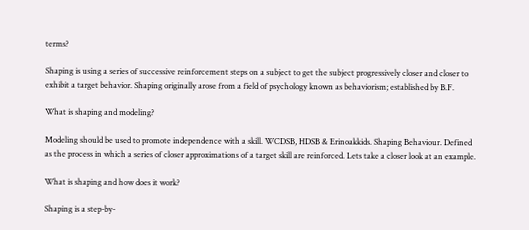terms?

Shaping is using a series of successive reinforcement steps on a subject to get the subject progressively closer and closer to exhibit a target behavior. Shaping originally arose from a field of psychology known as behaviorism; established by B.F.

What is shaping and modeling?

Modeling should be used to promote independence with a skill. WCDSB, HDSB & Erinoakkids. Shaping Behaviour. Defined as the process in which a series of closer approximations of a target skill are reinforced. Lets take a closer look at an example.

What is shaping and how does it work?

Shaping is a step-by-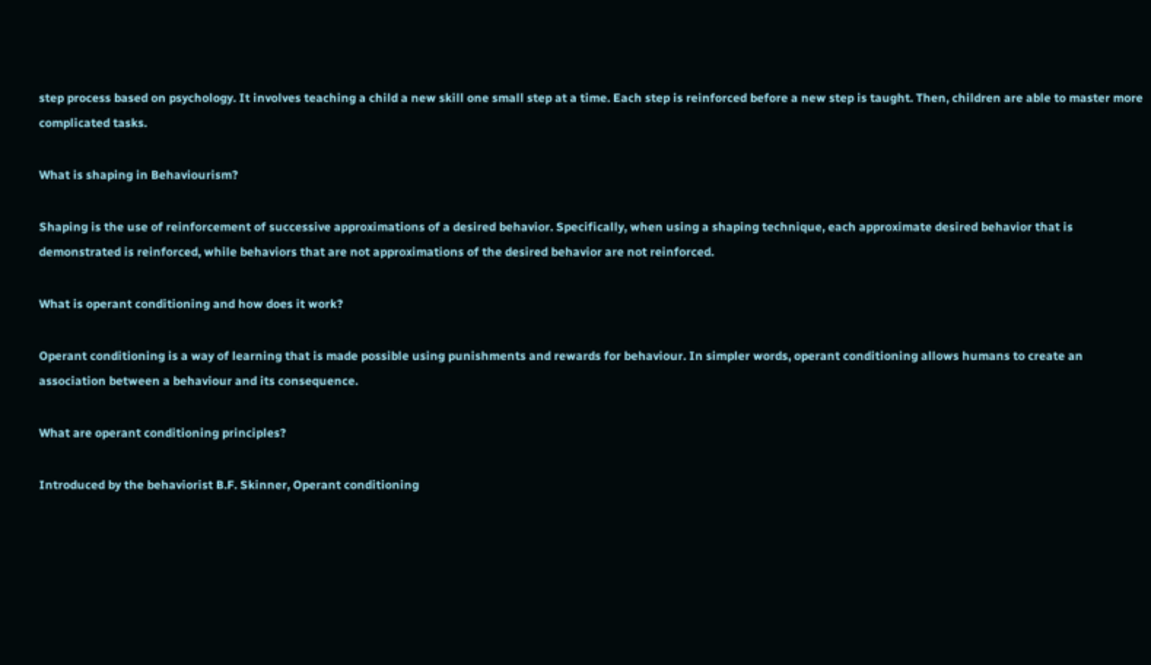step process based on psychology. It involves teaching a child a new skill one small step at a time. Each step is reinforced before a new step is taught. Then, children are able to master more complicated tasks.

What is shaping in Behaviourism?

Shaping is the use of reinforcement of successive approximations of a desired behavior. Specifically, when using a shaping technique, each approximate desired behavior that is demonstrated is reinforced, while behaviors that are not approximations of the desired behavior are not reinforced.

What is operant conditioning and how does it work?

Operant conditioning is a way of learning that is made possible using punishments and rewards for behaviour. In simpler words, operant conditioning allows humans to create an association between a behaviour and its consequence.

What are operant conditioning principles?

Introduced by the behaviorist B.F. Skinner, Operant conditioning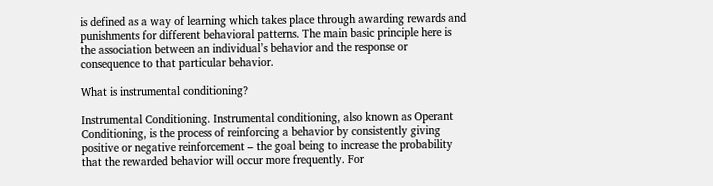is defined as a way of learning which takes place through awarding rewards and punishments for different behavioral patterns. The main basic principle here is the association between an individual’s behavior and the response or consequence to that particular behavior.

What is instrumental conditioning?

Instrumental Conditioning. Instrumental conditioning, also known as Operant Conditioning, is the process of reinforcing a behavior by consistently giving positive or negative reinforcement – the goal being to increase the probability that the rewarded behavior will occur more frequently. For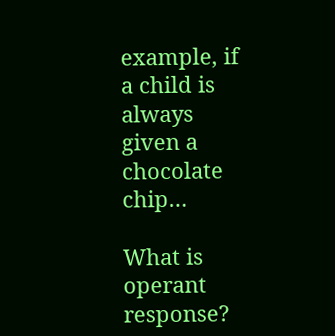example, if a child is always given a chocolate chip…

What is operant response?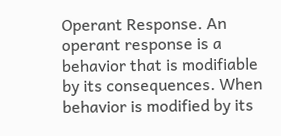Operant Response. An operant response is a behavior that is modifiable by its consequences. When behavior is modified by its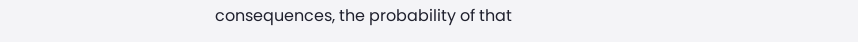consequences, the probability of that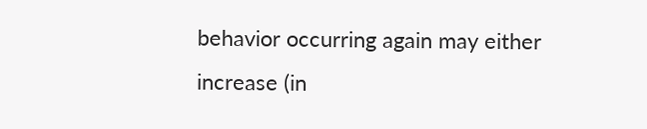behavior occurring again may either increase (in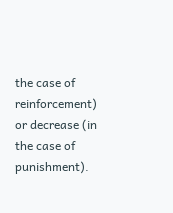the case of reinforcement) or decrease (in the case of punishment).